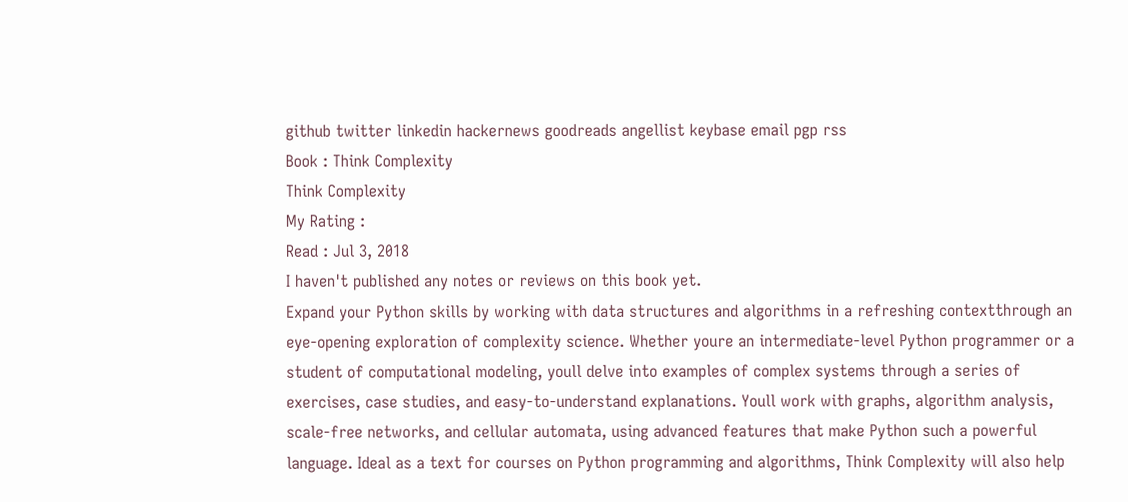github twitter linkedin hackernews goodreads angellist keybase email pgp rss
Book : Think Complexity
Think Complexity
My Rating :
Read : Jul 3, 2018
I haven't published any notes or reviews on this book yet.
Expand your Python skills by working with data structures and algorithms in a refreshing contextthrough an eye-opening exploration of complexity science. Whether youre an intermediate-level Python programmer or a student of computational modeling, youll delve into examples of complex systems through a series of exercises, case studies, and easy-to-understand explanations. Youll work with graphs, algorithm analysis, scale-free networks, and cellular automata, using advanced features that make Python such a powerful language. Ideal as a text for courses on Python programming and algorithms, Think Complexity will also help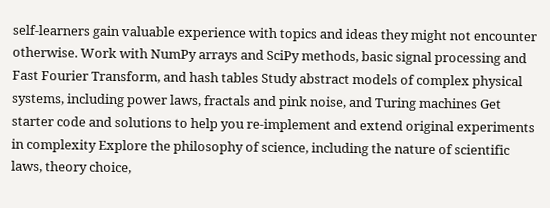self-learners gain valuable experience with topics and ideas they might not encounter otherwise. Work with NumPy arrays and SciPy methods, basic signal processing and Fast Fourier Transform, and hash tables Study abstract models of complex physical systems, including power laws, fractals and pink noise, and Turing machines Get starter code and solutions to help you re-implement and extend original experiments in complexity Explore the philosophy of science, including the nature of scientific laws, theory choice,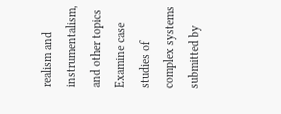realism and instrumentalism, and other topics Examine case studies of complex systems submitted by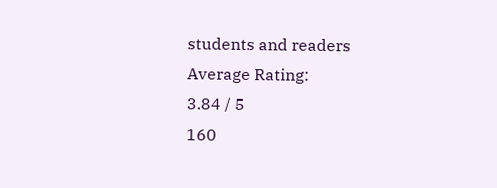students and readers
Average Rating:
3.84 / 5
160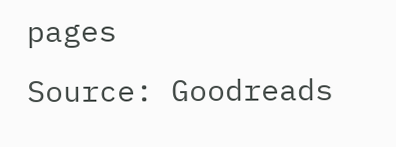pages
Source: Goodreads